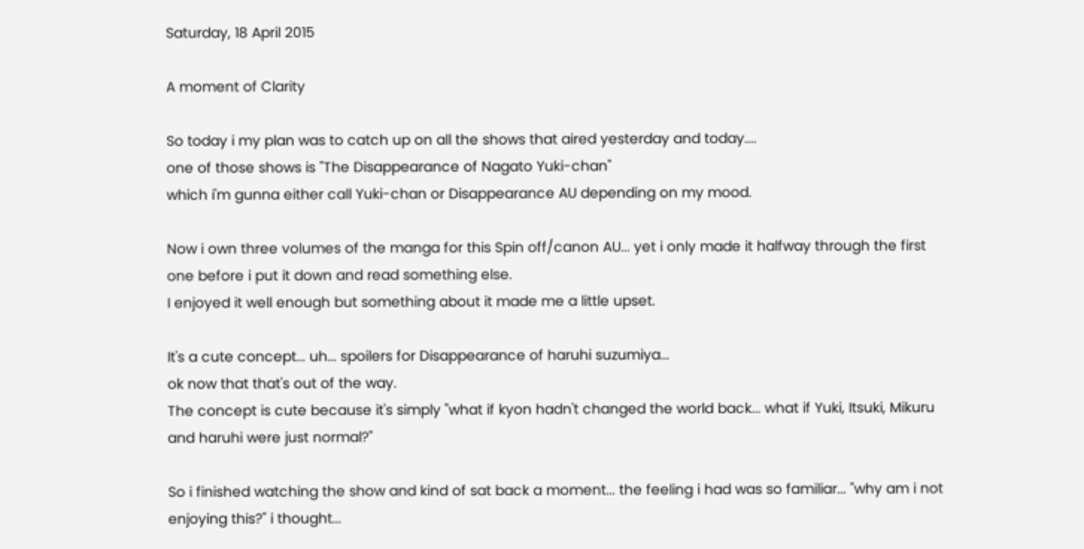Saturday, 18 April 2015

A moment of Clarity

So today i my plan was to catch up on all the shows that aired yesterday and today....
one of those shows is "The Disappearance of Nagato Yuki-chan"
which i'm gunna either call Yuki-chan or Disappearance AU depending on my mood.

Now i own three volumes of the manga for this Spin off/canon AU... yet i only made it halfway through the first one before i put it down and read something else.
I enjoyed it well enough but something about it made me a little upset.

It's a cute concept... uh... spoilers for Disappearance of haruhi suzumiya...
ok now that that's out of the way.
The concept is cute because it's simply "what if kyon hadn't changed the world back... what if Yuki, Itsuki, Mikuru and haruhi were just normal?"

So i finished watching the show and kind of sat back a moment... the feeling i had was so familiar... "why am i not enjoying this?" i thought...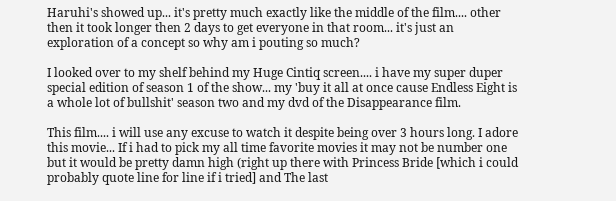Haruhi's showed up... it's pretty much exactly like the middle of the film.... other then it took longer then 2 days to get everyone in that room... it's just an exploration of a concept so why am i pouting so much?

I looked over to my shelf behind my Huge Cintiq screen.... i have my super duper special edition of season 1 of the show... my 'buy it all at once cause Endless Eight is a whole lot of bullshit' season two and my dvd of the Disappearance film.

This film.... i will use any excuse to watch it despite being over 3 hours long. I adore this movie... If i had to pick my all time favorite movies it may not be number one but it would be pretty damn high (right up there with Princess Bride [which i could probably quote line for line if i tried] and The last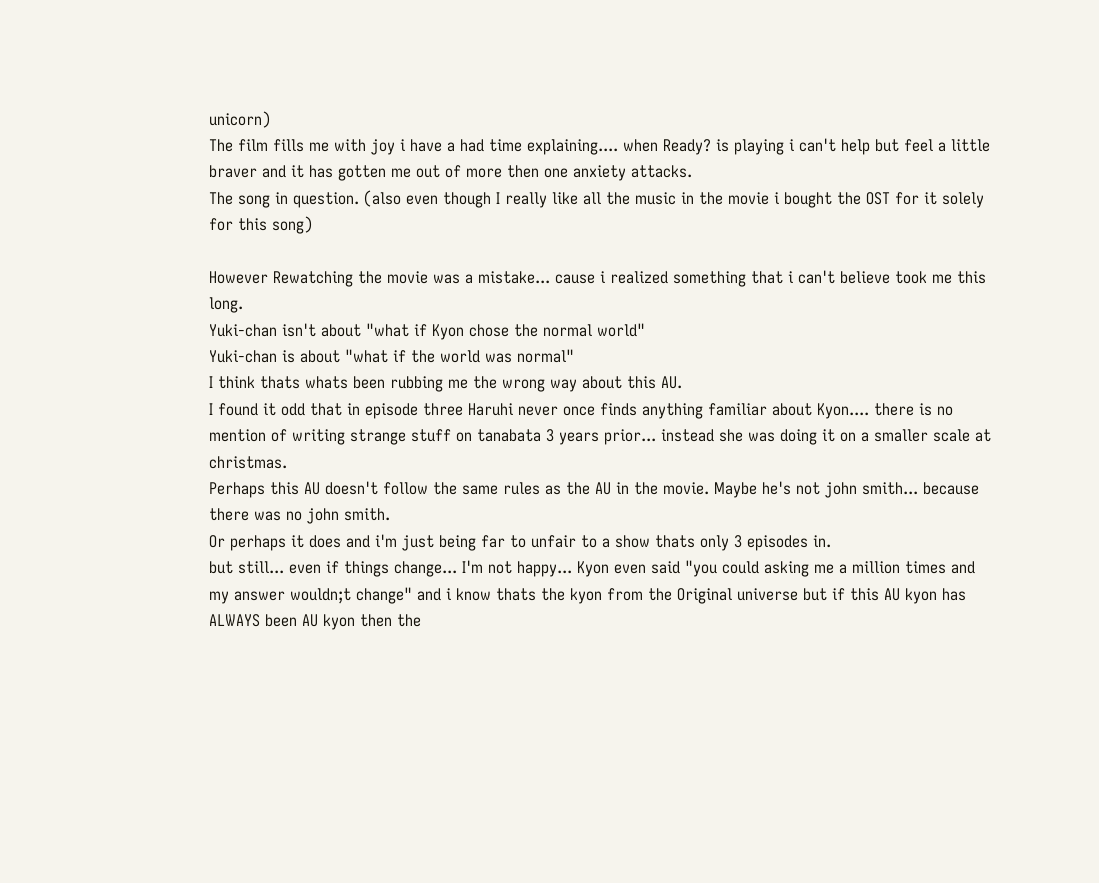unicorn)
The film fills me with joy i have a had time explaining.... when Ready? is playing i can't help but feel a little braver and it has gotten me out of more then one anxiety attacks.
The song in question. (also even though I really like all the music in the movie i bought the OST for it solely for this song)

However Rewatching the movie was a mistake... cause i realized something that i can't believe took me this long.
Yuki-chan isn't about "what if Kyon chose the normal world"
Yuki-chan is about "what if the world was normal"
I think thats whats been rubbing me the wrong way about this AU.
I found it odd that in episode three Haruhi never once finds anything familiar about Kyon.... there is no mention of writing strange stuff on tanabata 3 years prior... instead she was doing it on a smaller scale at christmas.
Perhaps this AU doesn't follow the same rules as the AU in the movie. Maybe he's not john smith... because there was no john smith.
Or perhaps it does and i'm just being far to unfair to a show thats only 3 episodes in.
but still... even if things change... I'm not happy... Kyon even said "you could asking me a million times and my answer wouldn;t change" and i know thats the kyon from the Original universe but if this AU kyon has ALWAYS been AU kyon then the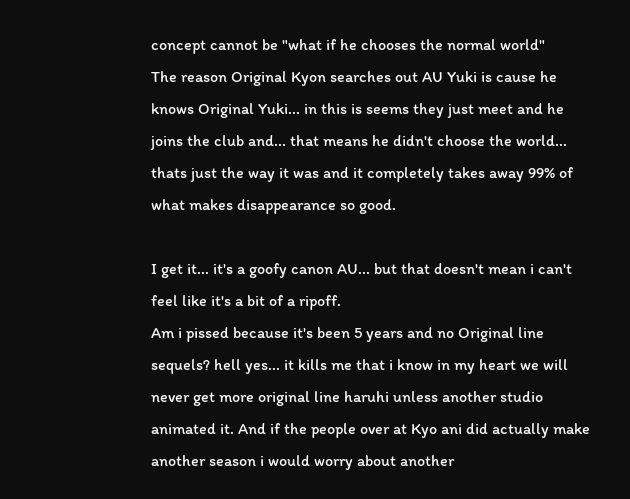concept cannot be "what if he chooses the normal world"
The reason Original Kyon searches out AU Yuki is cause he knows Original Yuki... in this is seems they just meet and he joins the club and... that means he didn't choose the world... thats just the way it was and it completely takes away 99% of what makes disappearance so good.

I get it... it's a goofy canon AU... but that doesn't mean i can't feel like it's a bit of a ripoff.
Am i pissed because it's been 5 years and no Original line sequels? hell yes... it kills me that i know in my heart we will never get more original line haruhi unless another studio animated it. And if the people over at Kyo ani did actually make another season i would worry about another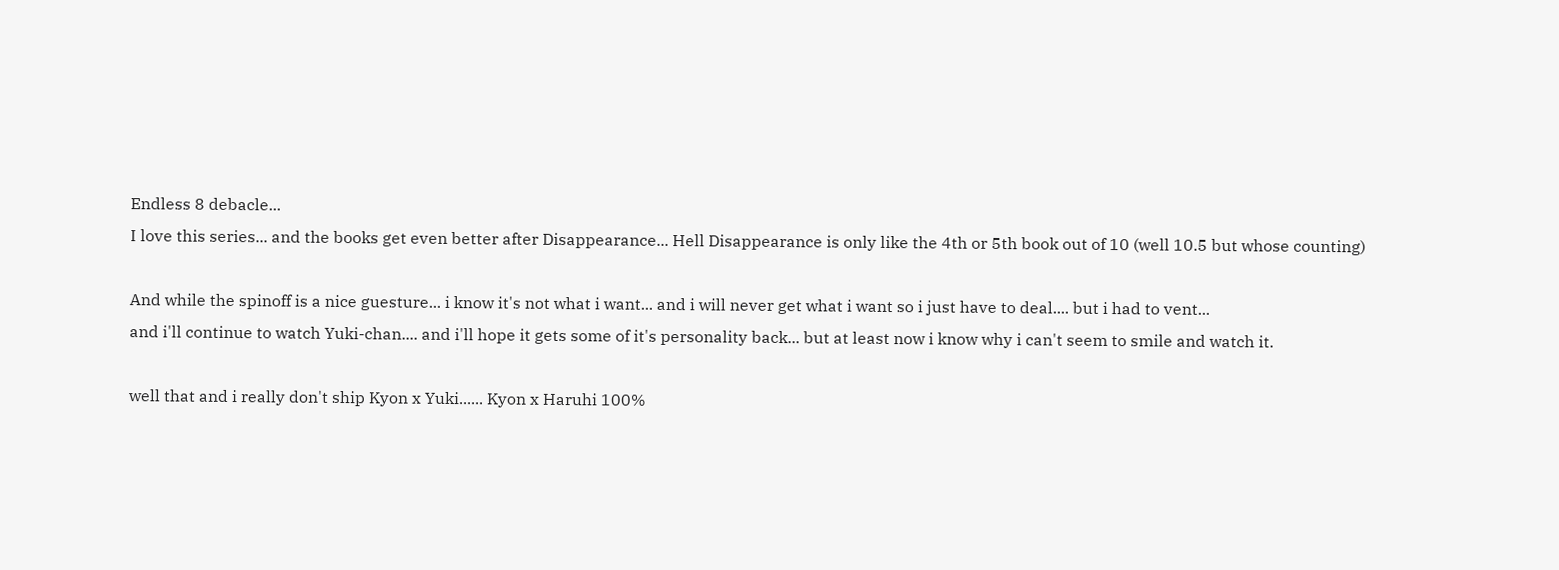Endless 8 debacle...
I love this series... and the books get even better after Disappearance... Hell Disappearance is only like the 4th or 5th book out of 10 (well 10.5 but whose counting)

And while the spinoff is a nice guesture... i know it's not what i want... and i will never get what i want so i just have to deal.... but i had to vent...
and i'll continue to watch Yuki-chan.... and i'll hope it gets some of it's personality back... but at least now i know why i can't seem to smile and watch it.

well that and i really don't ship Kyon x Yuki...... Kyon x Haruhi 100%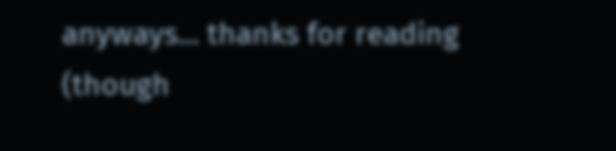anyways... thanks for reading (though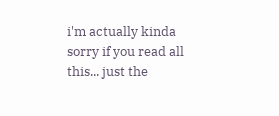i'm actually kinda sorry if you read all this... just the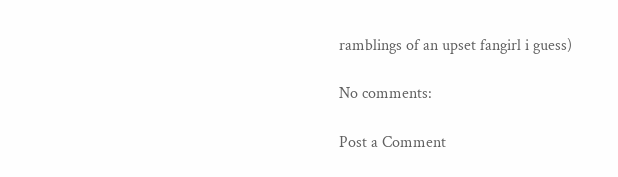ramblings of an upset fangirl i guess)

No comments:

Post a Comment